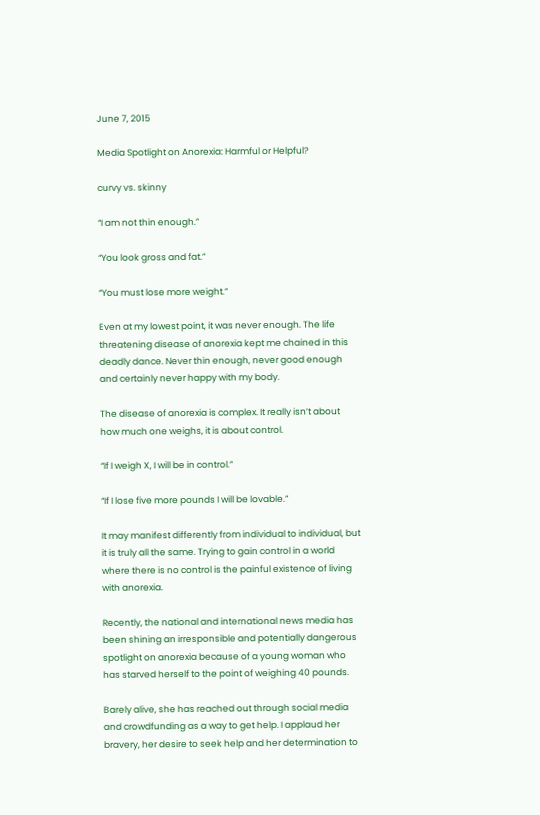June 7, 2015

Media Spotlight on Anorexia: Harmful or Helpful?

curvy vs. skinny

“I am not thin enough.”

“You look gross and fat.”

“You must lose more weight.”

Even at my lowest point, it was never enough. The life threatening disease of anorexia kept me chained in this deadly dance. Never thin enough, never good enough and certainly never happy with my body.

The disease of anorexia is complex. It really isn’t about how much one weighs, it is about control.

“If I weigh X, I will be in control.”

“If I lose five more pounds I will be lovable.”

It may manifest differently from individual to individual, but it is truly all the same. Trying to gain control in a world where there is no control is the painful existence of living with anorexia.

Recently, the national and international news media has been shining an irresponsible and potentially dangerous spotlight on anorexia because of a young woman who has starved herself to the point of weighing 40 pounds.

Barely alive, she has reached out through social media and crowdfunding as a way to get help. I applaud her bravery, her desire to seek help and her determination to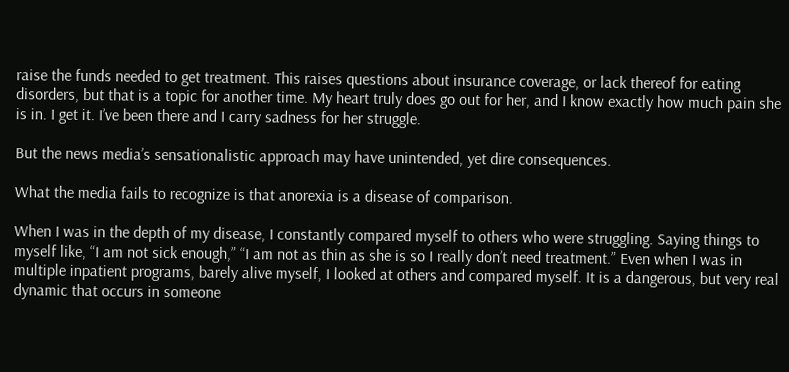raise the funds needed to get treatment. This raises questions about insurance coverage, or lack thereof for eating disorders, but that is a topic for another time. My heart truly does go out for her, and I know exactly how much pain she is in. I get it. I’ve been there and I carry sadness for her struggle.

But the news media’s sensationalistic approach may have unintended, yet dire consequences.

What the media fails to recognize is that anorexia is a disease of comparison.

When I was in the depth of my disease, I constantly compared myself to others who were struggling. Saying things to myself like, “I am not sick enough,” “I am not as thin as she is so I really don’t need treatment.” Even when I was in multiple inpatient programs, barely alive myself, I looked at others and compared myself. It is a dangerous, but very real dynamic that occurs in someone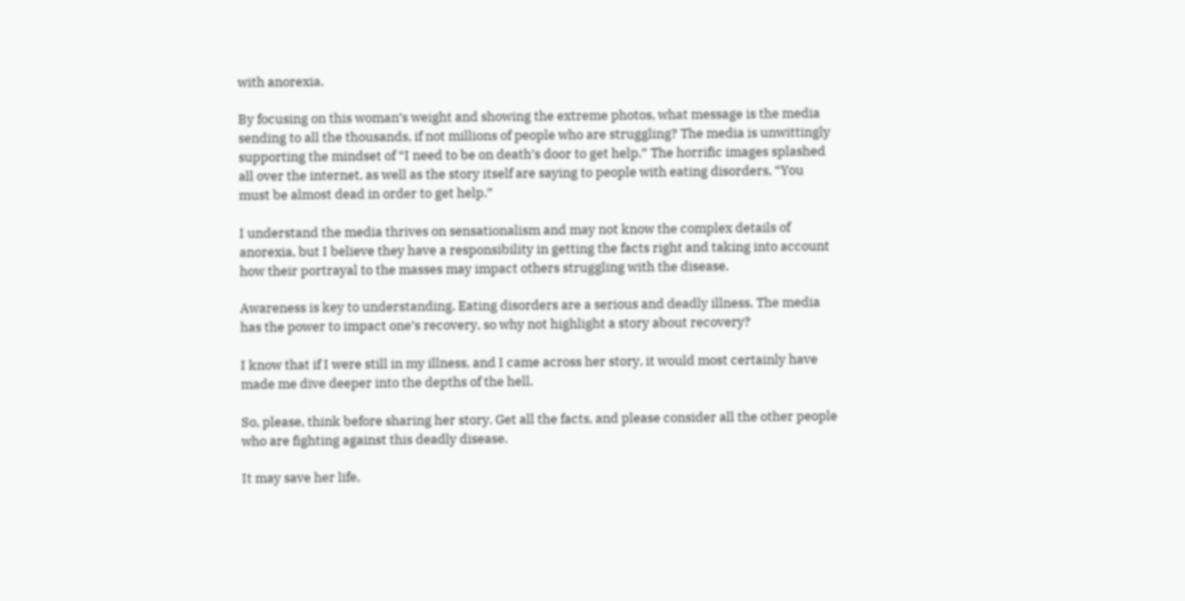with anorexia.

By focusing on this woman’s weight and showing the extreme photos, what message is the media sending to all the thousands, if not millions of people who are struggling? The media is unwittingly supporting the mindset of “I need to be on death’s door to get help.” The horrific images splashed all over the internet, as well as the story itself are saying to people with eating disorders, “You must be almost dead in order to get help.”

I understand the media thrives on sensationalism and may not know the complex details of anorexia, but I believe they have a responsibility in getting the facts right and taking into account how their portrayal to the masses may impact others struggling with the disease.

Awareness is key to understanding. Eating disorders are a serious and deadly illness. The media has the power to impact one’s recovery, so why not highlight a story about recovery?

I know that if I were still in my illness, and I came across her story, it would most certainly have made me dive deeper into the depths of the hell.

So, please, think before sharing her story. Get all the facts, and please consider all the other people who are fighting against this deadly disease.

It may save her life,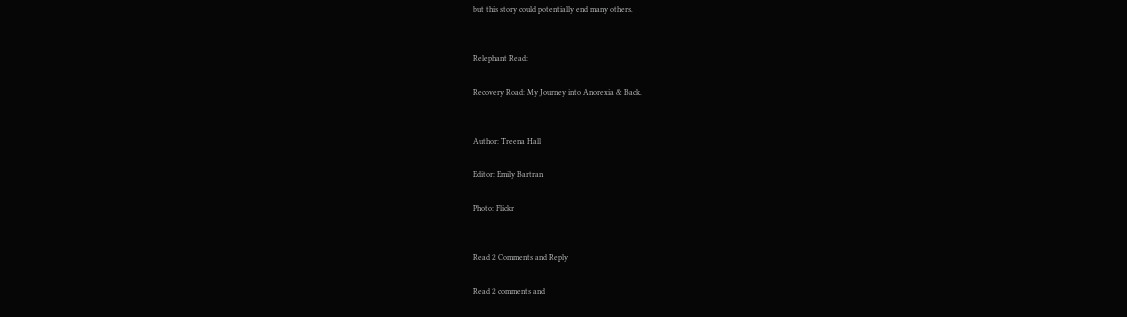but this story could potentially end many others.


Relephant Read:

Recovery Road: My Journey into Anorexia & Back.


Author: Treena Hall

Editor: Emily Bartran

Photo: Flickr


Read 2 Comments and Reply

Read 2 comments and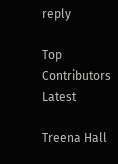reply

Top Contributors Latest

Treena Hall